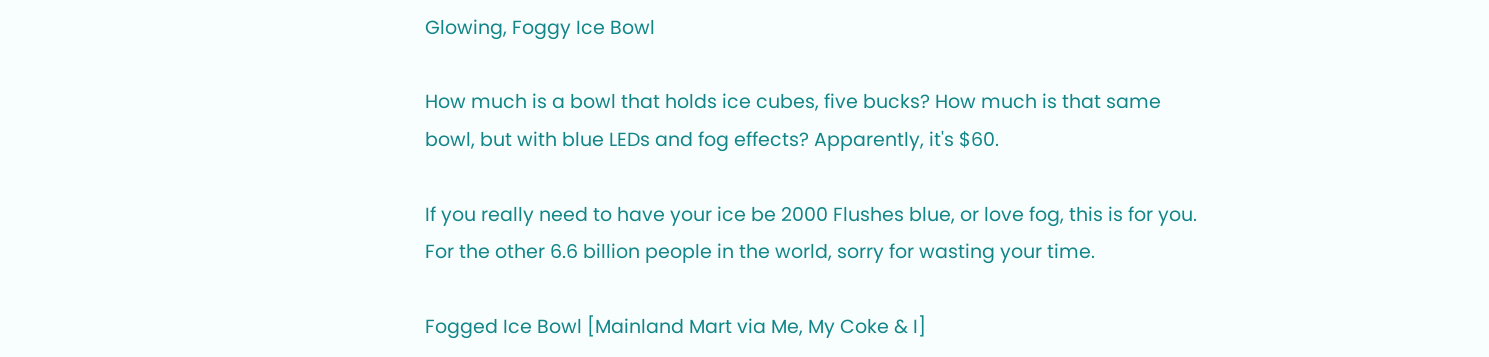Glowing, Foggy Ice Bowl

How much is a bowl that holds ice cubes, five bucks? How much is that same bowl, but with blue LEDs and fog effects? Apparently, it's $60.

If you really need to have your ice be 2000 Flushes blue, or love fog, this is for you. For the other 6.6 billion people in the world, sorry for wasting your time.

Fogged Ice Bowl [Mainland Mart via Me, My Coke & I]